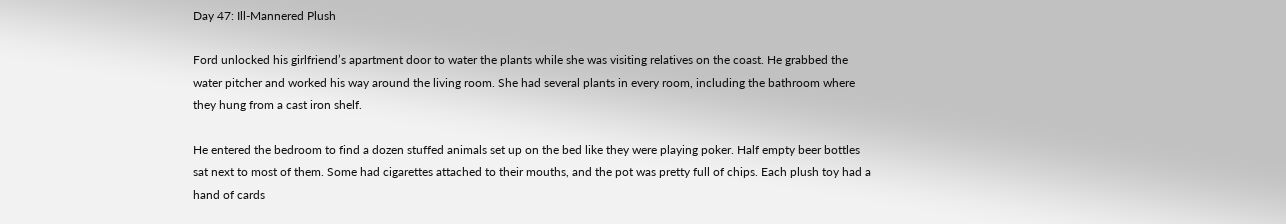Day 47: Ill-Mannered Plush

Ford unlocked his girlfriend’s apartment door to water the plants while she was visiting relatives on the coast. He grabbed the water pitcher and worked his way around the living room. She had several plants in every room, including the bathroom where they hung from a cast iron shelf.

He entered the bedroom to find a dozen stuffed animals set up on the bed like they were playing poker. Half empty beer bottles sat next to most of them. Some had cigarettes attached to their mouths, and the pot was pretty full of chips. Each plush toy had a hand of cards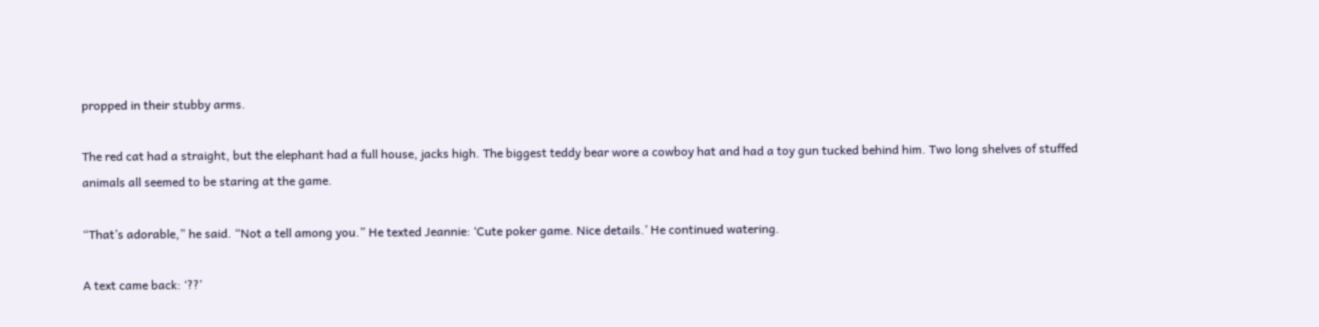propped in their stubby arms.

The red cat had a straight, but the elephant had a full house, jacks high. The biggest teddy bear wore a cowboy hat and had a toy gun tucked behind him. Two long shelves of stuffed animals all seemed to be staring at the game.

“That’s adorable,” he said. “Not a tell among you.” He texted Jeannie: ‘Cute poker game. Nice details.’ He continued watering.

A text came back: ‘??’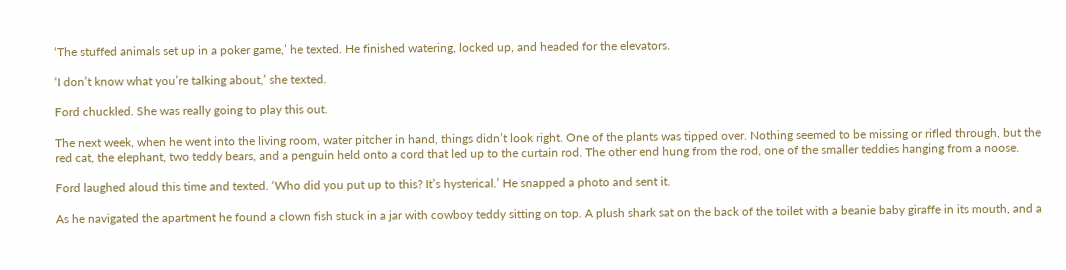‘The stuffed animals set up in a poker game,’ he texted. He finished watering, locked up, and headed for the elevators.

‘I don’t know what you’re talking about,’ she texted.

Ford chuckled. She was really going to play this out.

The next week, when he went into the living room, water pitcher in hand, things didn’t look right. One of the plants was tipped over. Nothing seemed to be missing or rifled through, but the red cat, the elephant, two teddy bears, and a penguin held onto a cord that led up to the curtain rod. The other end hung from the rod, one of the smaller teddies hanging from a noose.

Ford laughed aloud this time and texted. ‘Who did you put up to this? It’s hysterical.’ He snapped a photo and sent it.

As he navigated the apartment he found a clown fish stuck in a jar with cowboy teddy sitting on top. A plush shark sat on the back of the toilet with a beanie baby giraffe in its mouth, and a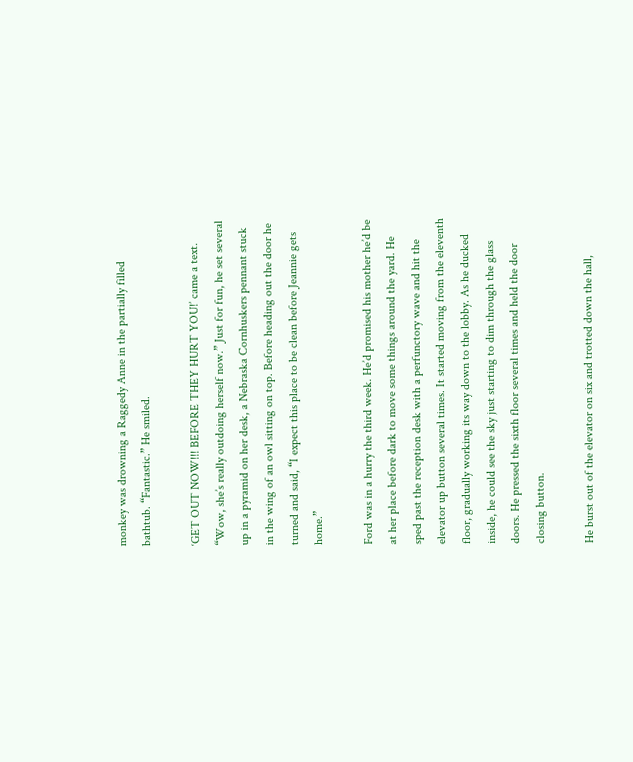monkey was drowning a Raggedy Anne in the partially filled bathtub. “Fantastic.” He smiled.

‘GET OUT NOW!!! BEFORE THEY HURT YOU!’ came a text. “Wow, she’s really outdoing herself now.” Just for fun, he set several up in a pyramid on her desk, a Nebraska Cornhuskers pennant stuck in the wing of an owl sitting on top. Before heading out the door he turned and said, “I expect this place to be clean before Jeannie gets home.”

Ford was in a hurry the third week. He’d promised his mother he’d be at her place before dark to move some things around the yard. He sped past the reception desk with a perfunctory wave and hit the elevator up button several times. It started moving from the eleventh floor, gradually working its way down to the lobby. As he ducked inside, he could see the sky just starting to dim through the glass doors. He pressed the sixth floor several times and held the door closing button.

He burst out of the elevator on six and trotted down the hall,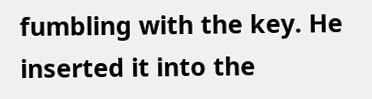fumbling with the key. He inserted it into the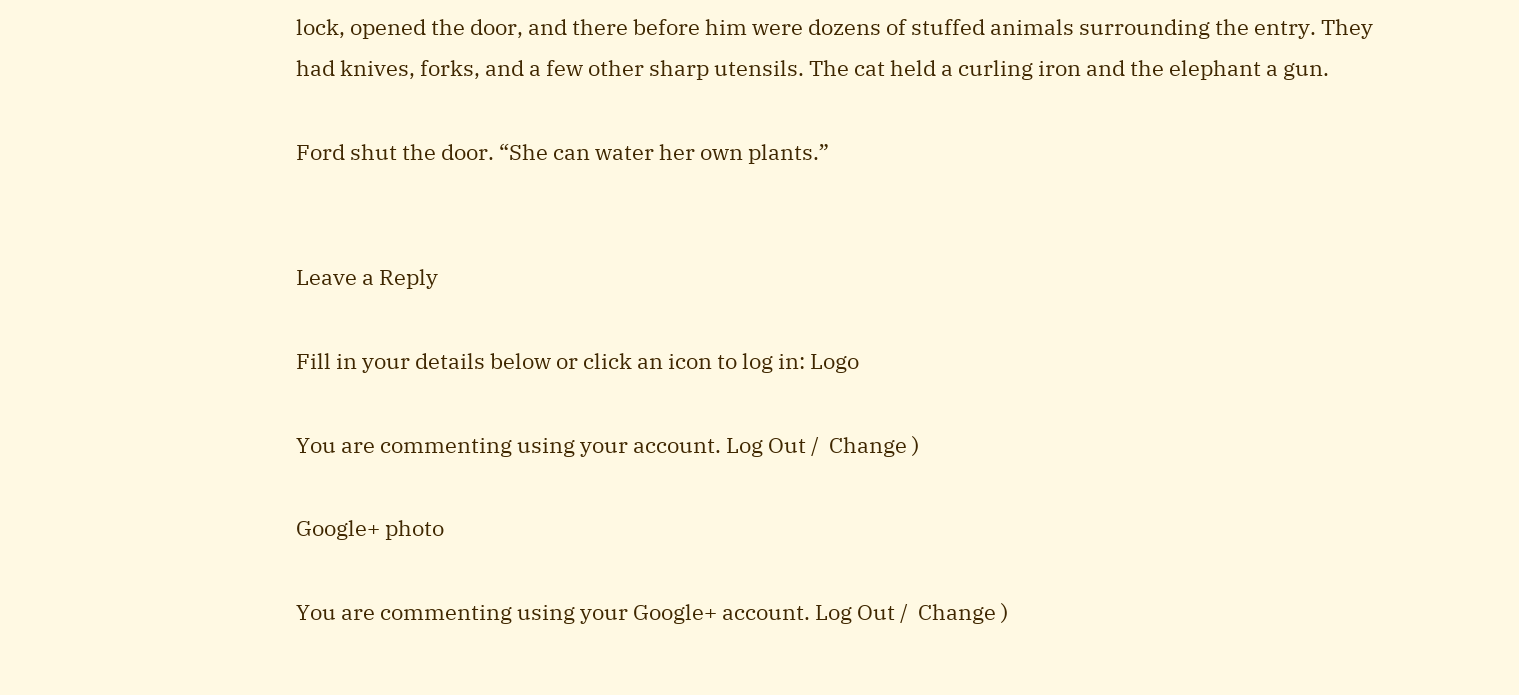lock, opened the door, and there before him were dozens of stuffed animals surrounding the entry. They had knives, forks, and a few other sharp utensils. The cat held a curling iron and the elephant a gun.

Ford shut the door. “She can water her own plants.”


Leave a Reply

Fill in your details below or click an icon to log in: Logo

You are commenting using your account. Log Out /  Change )

Google+ photo

You are commenting using your Google+ account. Log Out /  Change )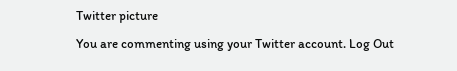Twitter picture

You are commenting using your Twitter account. Log Out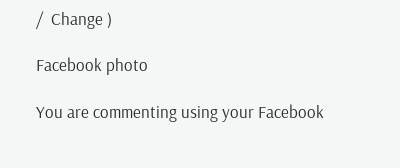/  Change )

Facebook photo

You are commenting using your Facebook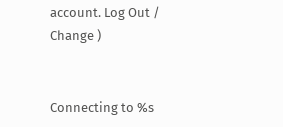account. Log Out /  Change )


Connecting to %s